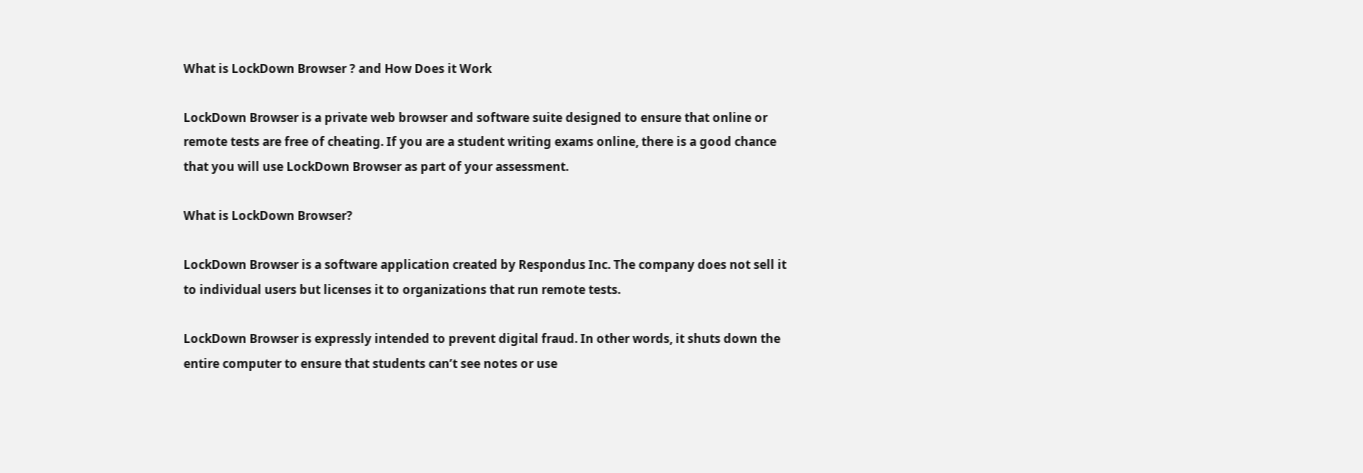What is LockDown Browser ? and How Does it Work

LockDown Browser is a private web browser and software suite designed to ensure that online or remote tests are free of cheating. If you are a student writing exams online, there is a good chance that you will use LockDown Browser as part of your assessment.

What is LockDown Browser?

LockDown Browser is a software application created by Respondus Inc. The company does not sell it to individual users but licenses it to organizations that run remote tests.

LockDown Browser is expressly intended to prevent digital fraud. In other words, it shuts down the entire computer to ensure that students can’t see notes or use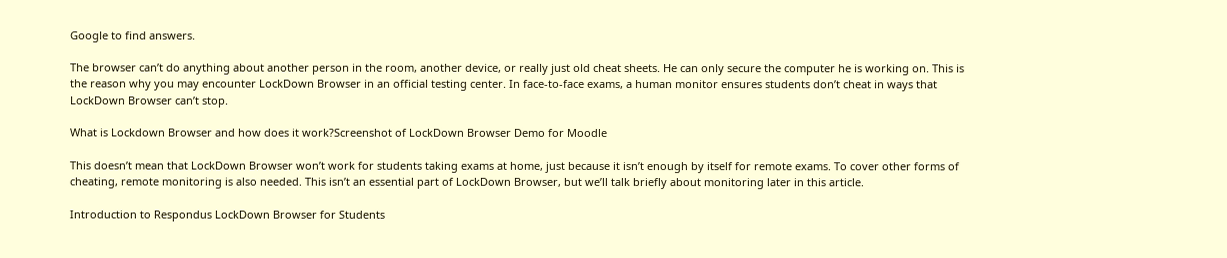Google to find answers.

The browser can’t do anything about another person in the room, another device, or really just old cheat sheets. He can only secure the computer he is working on. This is the reason why you may encounter LockDown Browser in an official testing center. In face-to-face exams, a human monitor ensures students don’t cheat in ways that LockDown Browser can’t stop.

What is Lockdown Browser and how does it work?Screenshot of LockDown Browser Demo for Moodle

This doesn’t mean that LockDown Browser won’t work for students taking exams at home, just because it isn’t enough by itself for remote exams. To cover other forms of cheating, remote monitoring is also needed. This isn’t an essential part of LockDown Browser, but we’ll talk briefly about monitoring later in this article.

Introduction to Respondus LockDown Browser for Students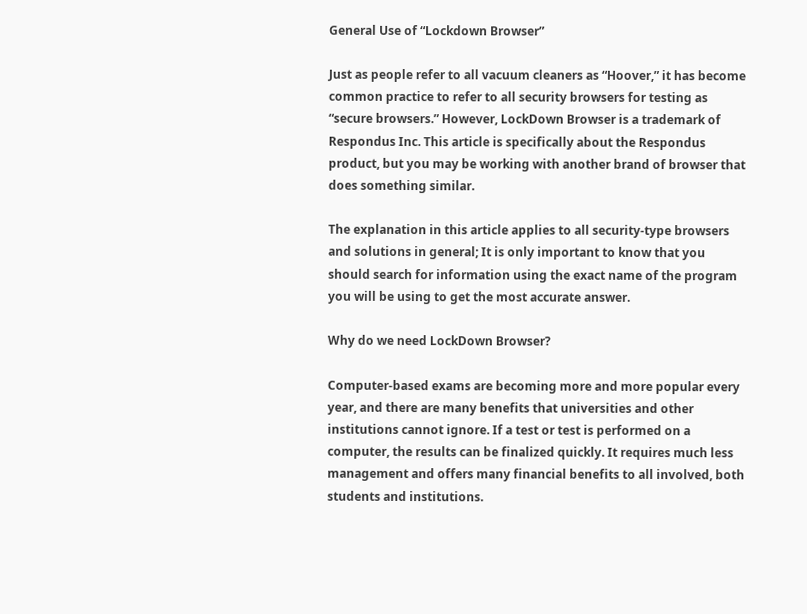General Use of “Lockdown Browser”

Just as people refer to all vacuum cleaners as “Hoover,” it has become common practice to refer to all security browsers for testing as “secure browsers.” However, LockDown Browser is a trademark of Respondus Inc. This article is specifically about the Respondus product, but you may be working with another brand of browser that does something similar.

The explanation in this article applies to all security-type browsers and solutions in general; It is only important to know that you should search for information using the exact name of the program you will be using to get the most accurate answer.

Why do we need LockDown Browser?

Computer-based exams are becoming more and more popular every year, and there are many benefits that universities and other institutions cannot ignore. If a test or test is performed on a computer, the results can be finalized quickly. It requires much less management and offers many financial benefits to all involved, both students and institutions.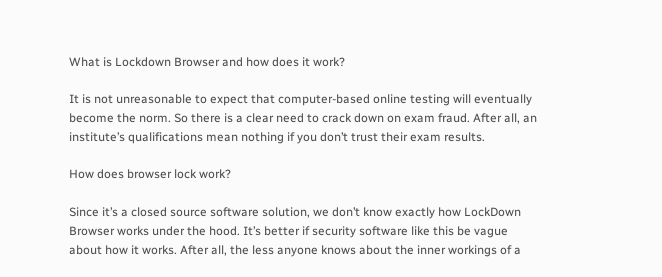What is Lockdown Browser and how does it work?

It is not unreasonable to expect that computer-based online testing will eventually become the norm. So there is a clear need to crack down on exam fraud. After all, an institute’s qualifications mean nothing if you don’t trust their exam results.

How does browser lock work?

Since it’s a closed source software solution, we don’t know exactly how LockDown Browser works under the hood. It’s better if security software like this be vague about how it works. After all, the less anyone knows about the inner workings of a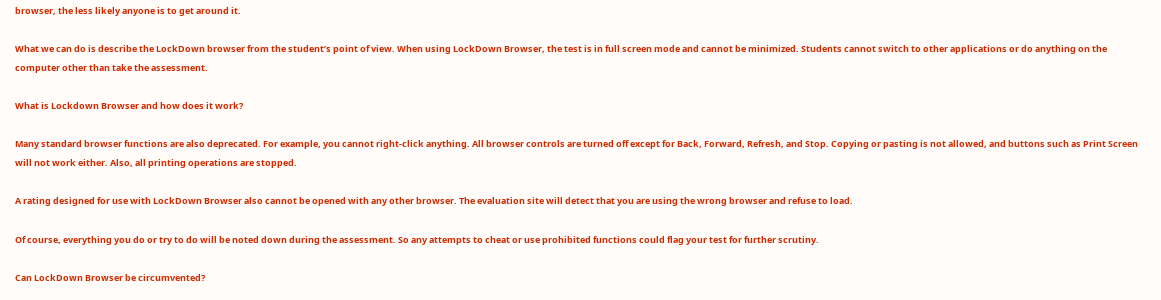browser, the less likely anyone is to get around it.

What we can do is describe the LockDown browser from the student’s point of view. When using LockDown Browser, the test is in full screen mode and cannot be minimized. Students cannot switch to other applications or do anything on the computer other than take the assessment.

What is Lockdown Browser and how does it work?

Many standard browser functions are also deprecated. For example, you cannot right-click anything. All browser controls are turned off except for Back, Forward, Refresh, and Stop. Copying or pasting is not allowed, and buttons such as Print Screen will not work either. Also, all printing operations are stopped.

A rating designed for use with LockDown Browser also cannot be opened with any other browser. The evaluation site will detect that you are using the wrong browser and refuse to load.

Of course, everything you do or try to do will be noted down during the assessment. So any attempts to cheat or use prohibited functions could flag your test for further scrutiny.

Can LockDown Browser be circumvented?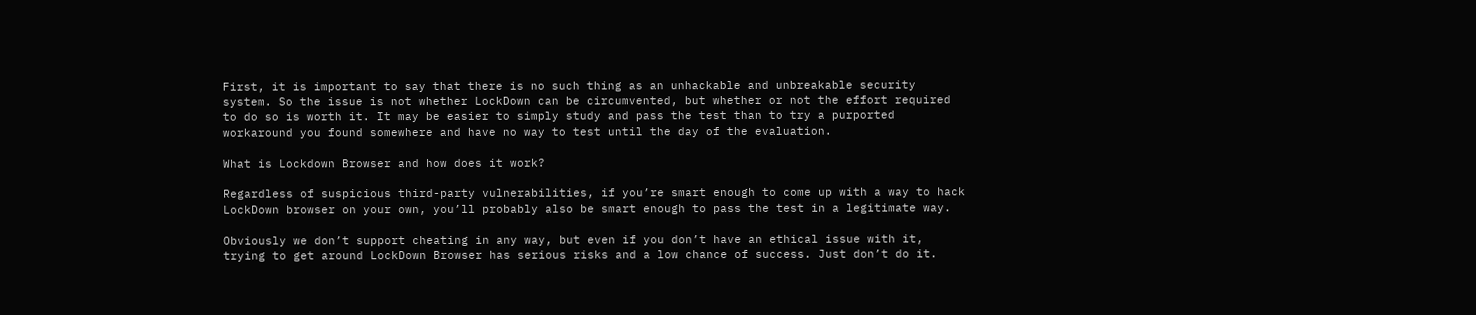First, it is important to say that there is no such thing as an unhackable and unbreakable security system. So the issue is not whether LockDown can be circumvented, but whether or not the effort required to do so is worth it. It may be easier to simply study and pass the test than to try a purported workaround you found somewhere and have no way to test until the day of the evaluation.

What is Lockdown Browser and how does it work?

Regardless of suspicious third-party vulnerabilities, if you’re smart enough to come up with a way to hack LockDown browser on your own, you’ll probably also be smart enough to pass the test in a legitimate way.

Obviously we don’t support cheating in any way, but even if you don’t have an ethical issue with it, trying to get around LockDown Browser has serious risks and a low chance of success. Just don’t do it.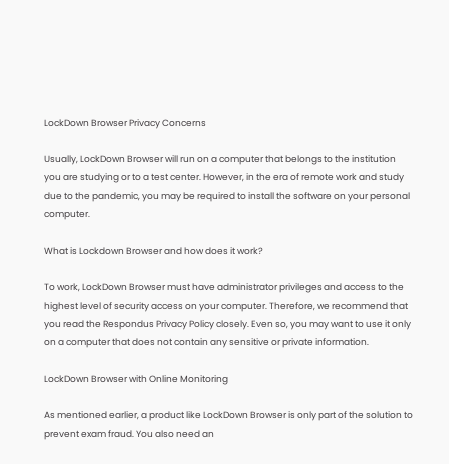LockDown Browser Privacy Concerns

Usually, LockDown Browser will run on a computer that belongs to the institution you are studying or to a test center. However, in the era of remote work and study due to the pandemic, you may be required to install the software on your personal computer.

What is Lockdown Browser and how does it work?

To work, LockDown Browser must have administrator privileges and access to the highest level of security access on your computer. Therefore, we recommend that you read the Respondus Privacy Policy closely. Even so, you may want to use it only on a computer that does not contain any sensitive or private information.

LockDown Browser with Online Monitoring

As mentioned earlier, a product like LockDown Browser is only part of the solution to prevent exam fraud. You also need an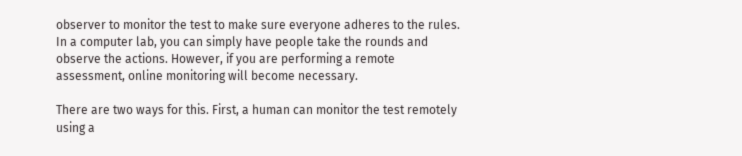observer to monitor the test to make sure everyone adheres to the rules. In a computer lab, you can simply have people take the rounds and observe the actions. However, if you are performing a remote assessment, online monitoring will become necessary.

There are two ways for this. First, a human can monitor the test remotely using a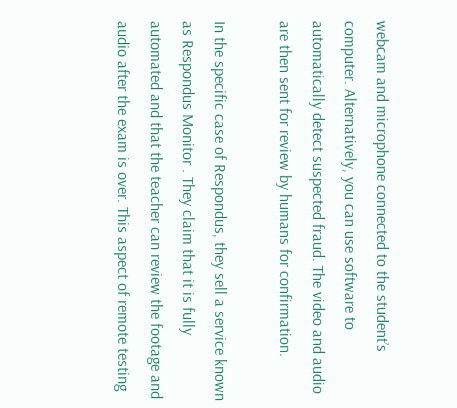webcam and microphone connected to the student’s computer. Alternatively, you can use software to automatically detect suspected fraud. The video and audio are then sent for review by humans for confirmation.

In the specific case of Respondus, they sell a service known as Respondus Monitor . They claim that it is fully automated and that the teacher can review the footage and audio after the exam is over. This aspect of remote testing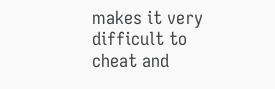makes it very difficult to cheat and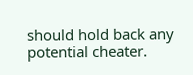should hold back any potential cheater.